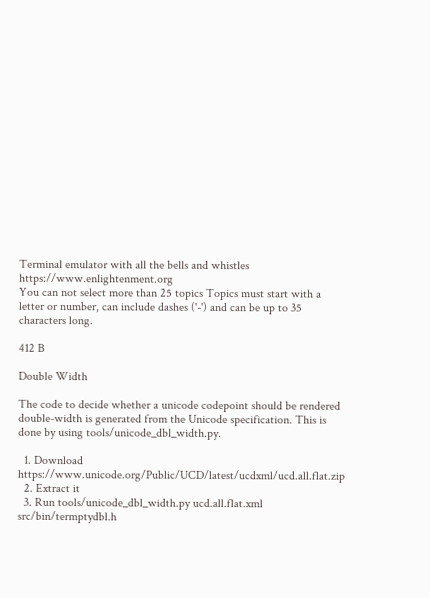Terminal emulator with all the bells and whistles https://www.enlightenment.org
You can not select more than 25 topics Topics must start with a letter or number, can include dashes ('-') and can be up to 35 characters long.

412 B

Double Width

The code to decide whether a unicode codepoint should be rendered double-width is generated from the Unicode specification. This is done by using tools/unicode_dbl_width.py.

  1. Download https://www.unicode.org/Public/UCD/latest/ucdxml/ucd.all.flat.zip
  2. Extract it
  3. Run tools/unicode_dbl_width.py ucd.all.flat.xml src/bin/termptydbl.h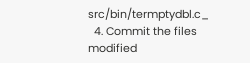src/bin/termptydbl.c_
  4. Commit the files modified